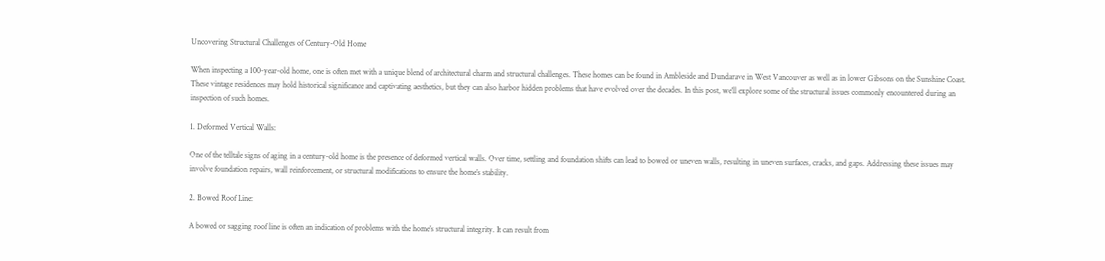Uncovering Structural Challenges of Century-Old Home

When inspecting a 100-year-old home, one is often met with a unique blend of architectural charm and structural challenges. These homes can be found in Ambleside and Dundarave in West Vancouver as well as in lower Gibsons on the Sunshine Coast. These vintage residences may hold historical significance and captivating aesthetics, but they can also harbor hidden problems that have evolved over the decades. In this post, we’ll explore some of the structural issues commonly encountered during an inspection of such homes.

1. Deformed Vertical Walls:

One of the telltale signs of aging in a century-old home is the presence of deformed vertical walls. Over time, settling and foundation shifts can lead to bowed or uneven walls, resulting in uneven surfaces, cracks, and gaps. Addressing these issues may involve foundation repairs, wall reinforcement, or structural modifications to ensure the home’s stability.

2. Bowed Roof Line:

A bowed or sagging roof line is often an indication of problems with the home’s structural integrity. It can result from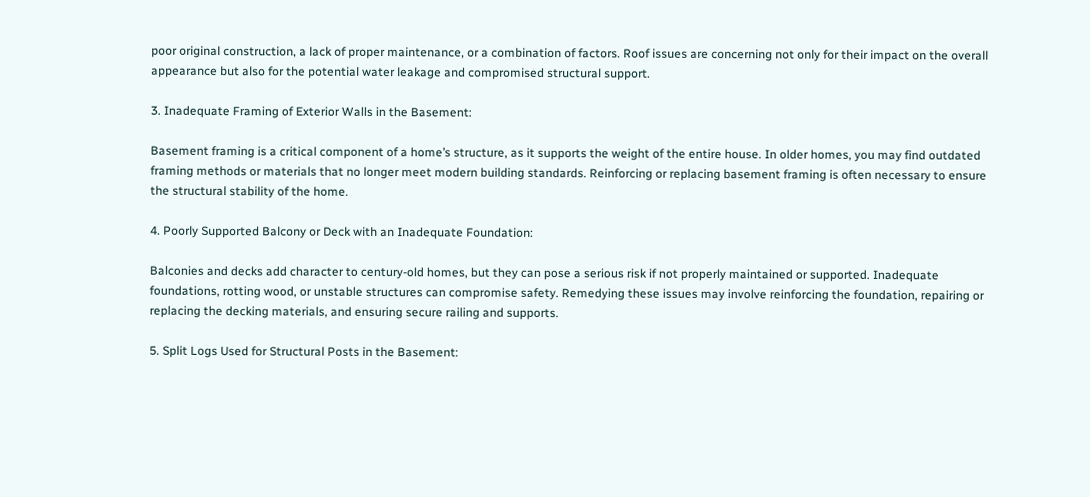poor original construction, a lack of proper maintenance, or a combination of factors. Roof issues are concerning not only for their impact on the overall appearance but also for the potential water leakage and compromised structural support.

3. Inadequate Framing of Exterior Walls in the Basement:

Basement framing is a critical component of a home’s structure, as it supports the weight of the entire house. In older homes, you may find outdated framing methods or materials that no longer meet modern building standards. Reinforcing or replacing basement framing is often necessary to ensure the structural stability of the home.

4. Poorly Supported Balcony or Deck with an Inadequate Foundation:

Balconies and decks add character to century-old homes, but they can pose a serious risk if not properly maintained or supported. Inadequate foundations, rotting wood, or unstable structures can compromise safety. Remedying these issues may involve reinforcing the foundation, repairing or replacing the decking materials, and ensuring secure railing and supports.

5. Split Logs Used for Structural Posts in the Basement: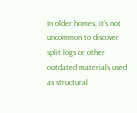In older homes, it’s not uncommon to discover split logs or other outdated materials used as structural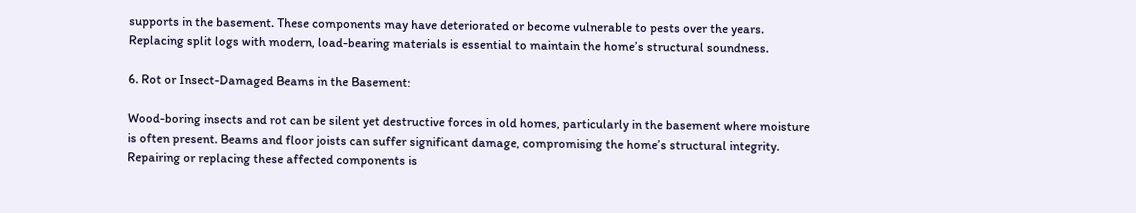supports in the basement. These components may have deteriorated or become vulnerable to pests over the years. Replacing split logs with modern, load-bearing materials is essential to maintain the home’s structural soundness.

6. Rot or Insect-Damaged Beams in the Basement:

Wood-boring insects and rot can be silent yet destructive forces in old homes, particularly in the basement where moisture is often present. Beams and floor joists can suffer significant damage, compromising the home’s structural integrity. Repairing or replacing these affected components is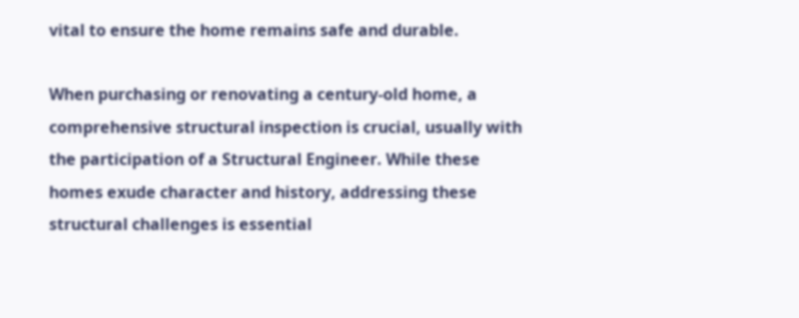vital to ensure the home remains safe and durable.

When purchasing or renovating a century-old home, a comprehensive structural inspection is crucial, usually with the participation of a Structural Engineer. While these homes exude character and history, addressing these structural challenges is essential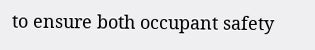to ensure both occupant safety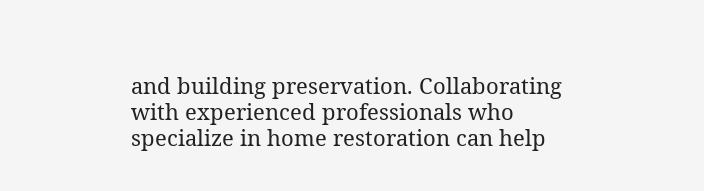and building preservation. Collaborating with experienced professionals who specialize in home restoration can help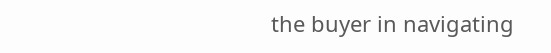the buyer in navigating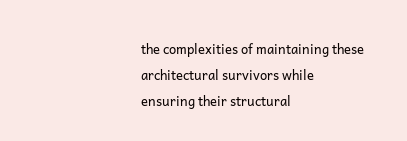the complexities of maintaining these architectural survivors while ensuring their structural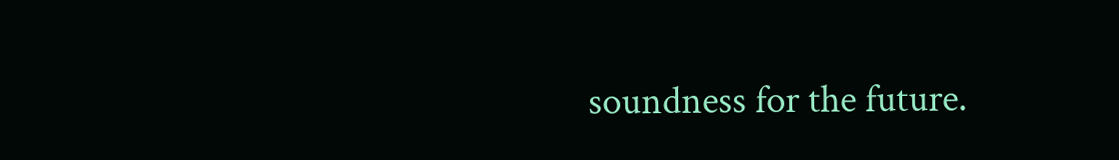soundness for the future.